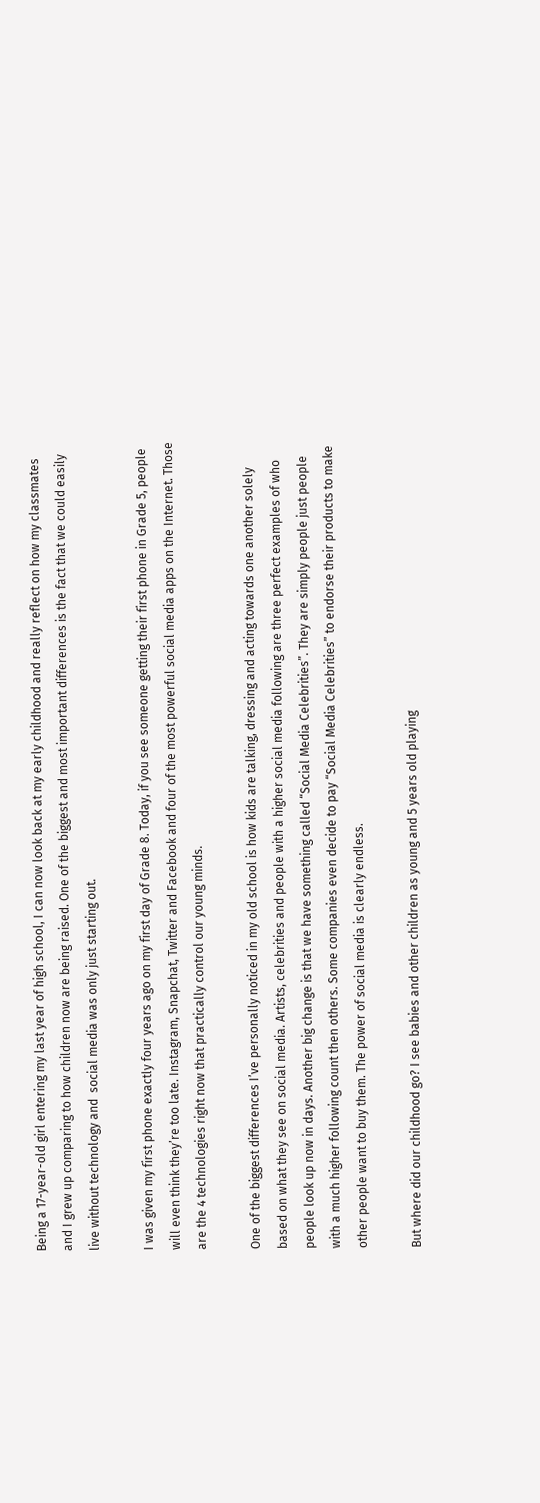Being a 17-year-old girl entering my last year of high school, I can now look back at my early childhood and really reflect on how my classmates and I grew up comparing to how children now are being raised. One of the biggest and most important differences is the fact that we could easily live without technology and  social media was only just starting out.

I was given my first phone exactly four years ago on my first day of Grade 8. Today, if you see someone getting their first phone in Grade 5, people will even think they’re too late. Instagram, Snapchat, Twitter and Facebook and four of the most powerful social media apps on the Internet. Those are the 4 technologies right now that practically control our young minds.

One of the biggest differences I’ve personally noticed in my old school is how kids are talking, dressing and acting towards one another solely based on what they see on social media. Artists, celebrities and people with a higher social media following are three perfect examples of who people look up now in days. Another big change is that we have something called “Social Media Celebrities”. They are simply people just people with a much higher following count then others. Some companies even decide to pay “Social Media Celebrities” to endorse their products to make other people want to buy them. The power of social media is clearly endless.

But where did our childhood go? I see babies and other children as young and 5 years old playing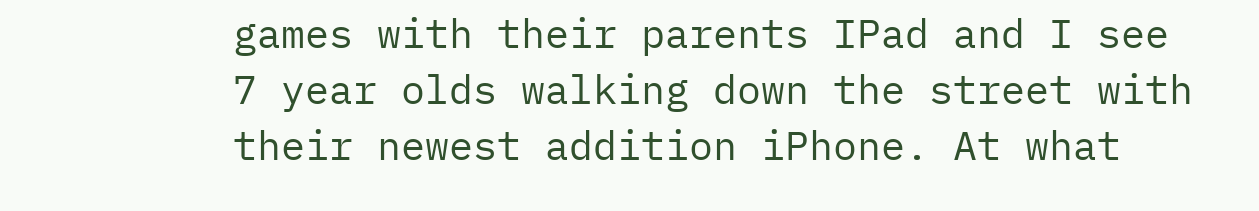games with their parents IPad and I see 7 year olds walking down the street with their newest addition iPhone. At what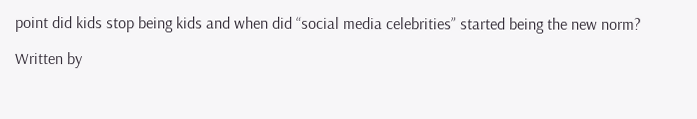point did kids stop being kids and when did “social media celebrities” started being the new norm?

Written by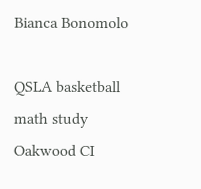Bianca Bonomolo

QSLA basketball math study Oakwood CI